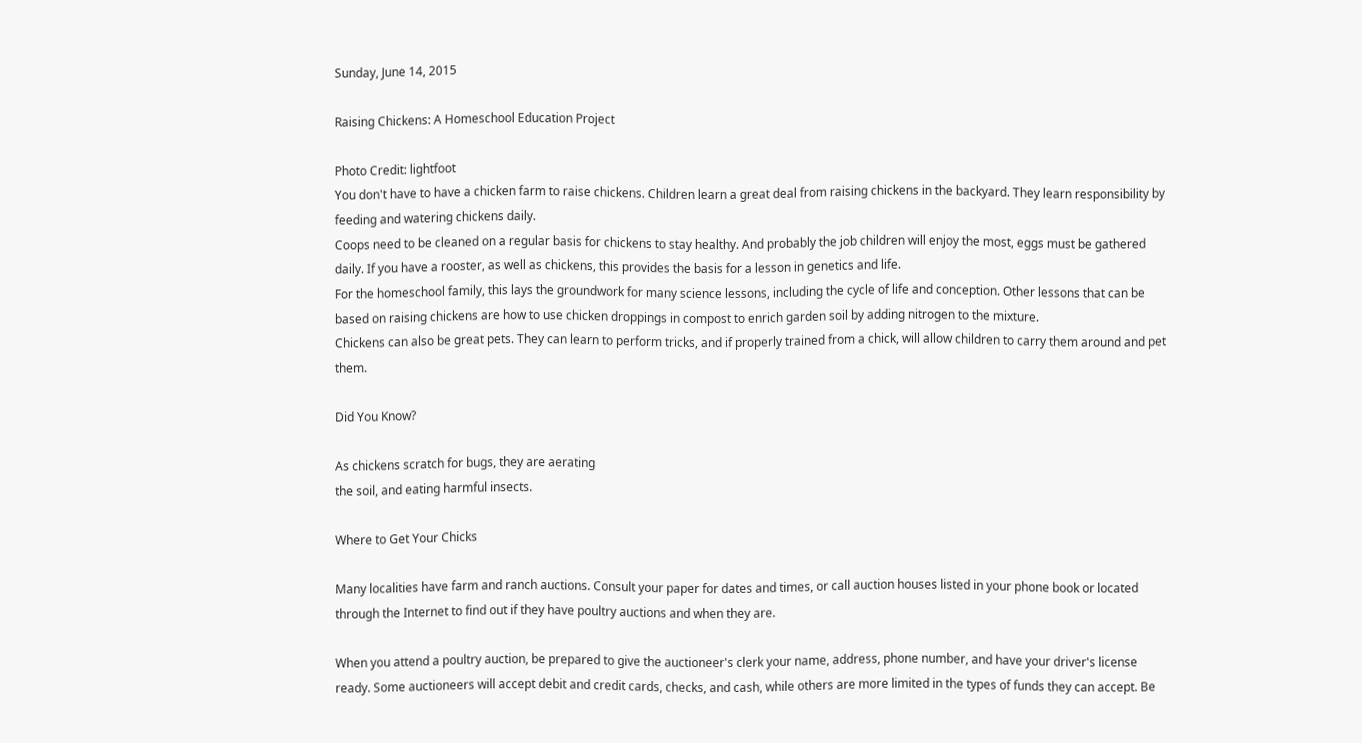Sunday, June 14, 2015

Raising Chickens: A Homeschool Education Project

Photo Credit: lightfoot
You don't have to have a chicken farm to raise chickens. Children learn a great deal from raising chickens in the backyard. They learn responsibility by feeding and watering chickens daily.
Coops need to be cleaned on a regular basis for chickens to stay healthy. And probably the job children will enjoy the most, eggs must be gathered daily. If you have a rooster, as well as chickens, this provides the basis for a lesson in genetics and life.
For the homeschool family, this lays the groundwork for many science lessons, including the cycle of life and conception. Other lessons that can be based on raising chickens are how to use chicken droppings in compost to enrich garden soil by adding nitrogen to the mixture.
Chickens can also be great pets. They can learn to perform tricks, and if properly trained from a chick, will allow children to carry them around and pet them.

Did You Know?

As chickens scratch for bugs, they are aerating
the soil, and eating harmful insects.

Where to Get Your Chicks

Many localities have farm and ranch auctions. Consult your paper for dates and times, or call auction houses listed in your phone book or located through the Internet to find out if they have poultry auctions and when they are.

When you attend a poultry auction, be prepared to give the auctioneer's clerk your name, address, phone number, and have your driver's license ready. Some auctioneers will accept debit and credit cards, checks, and cash, while others are more limited in the types of funds they can accept. Be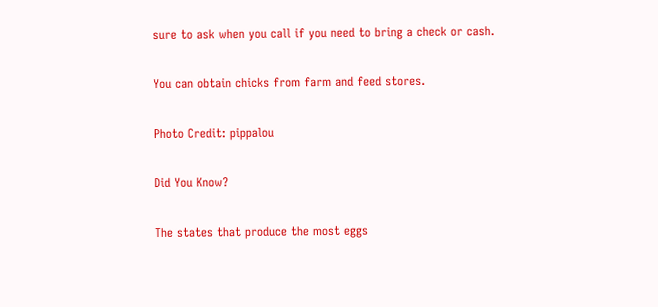sure to ask when you call if you need to bring a check or cash.

You can obtain chicks from farm and feed stores.

Photo Credit: pippalou

Did You Know?

The states that produce the most eggs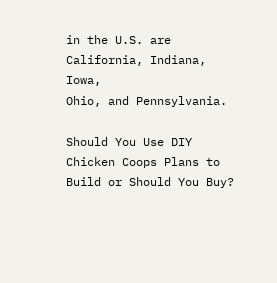in the U.S. are California, Indiana, Iowa,
Ohio, and Pennsylvania.

Should You Use DIY Chicken Coops Plans to Build or Should You Buy?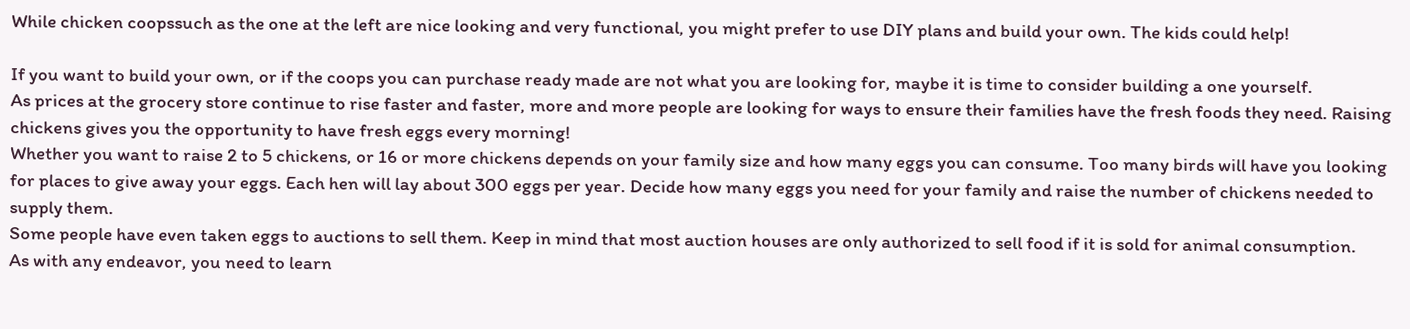While chicken coopssuch as the one at the left are nice looking and very functional, you might prefer to use DIY plans and build your own. The kids could help!

If you want to build your own, or if the coops you can purchase ready made are not what you are looking for, maybe it is time to consider building a one yourself.
As prices at the grocery store continue to rise faster and faster, more and more people are looking for ways to ensure their families have the fresh foods they need. Raising chickens gives you the opportunity to have fresh eggs every morning!
Whether you want to raise 2 to 5 chickens, or 16 or more chickens depends on your family size and how many eggs you can consume. Too many birds will have you looking for places to give away your eggs. Each hen will lay about 300 eggs per year. Decide how many eggs you need for your family and raise the number of chickens needed to supply them.
Some people have even taken eggs to auctions to sell them. Keep in mind that most auction houses are only authorized to sell food if it is sold for animal consumption.
As with any endeavor, you need to learn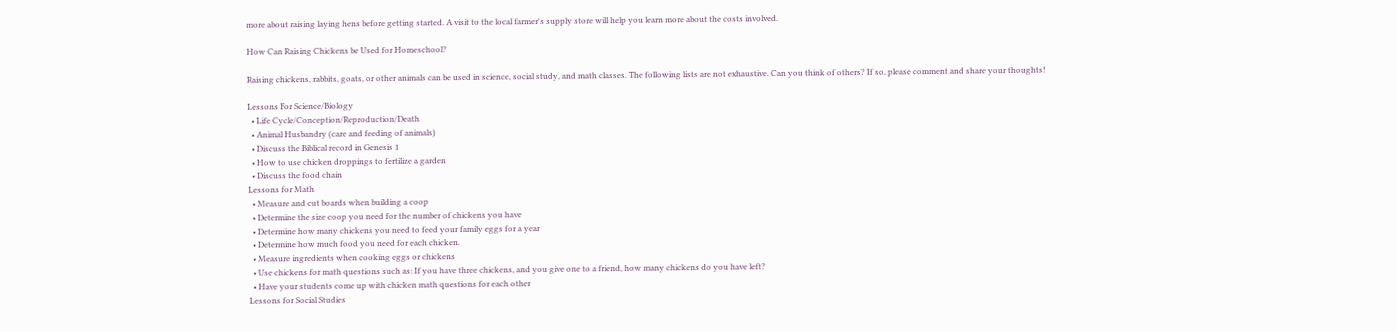more about raising laying hens before getting started. A visit to the local farmer's supply store will help you learn more about the costs involved.

How Can Raising Chickens be Used for Homeschool?

Raising chickens, rabbits, goats, or other animals can be used in science, social study, and math classes. The following lists are not exhaustive. Can you think of others? If so, please comment and share your thoughts!

Lessons For Science/Biology
  • Life Cycle/Conception/Reproduction/Death
  • Animal Husbandry (care and feeding of animals)
  • Discuss the Biblical record in Genesis 1
  • How to use chicken droppings to fertilize a garden
  • Discuss the food chain
Lessons for Math
  • Measure and cut boards when building a coop
  • Determine the size coop you need for the number of chickens you have
  • Determine how many chickens you need to feed your family eggs for a year
  • Determine how much food you need for each chicken.
  • Measure ingredients when cooking eggs or chickens
  • Use chickens for math questions such as: If you have three chickens, and you give one to a friend, how many chickens do you have left?
  • Have your students come up with chicken math questions for each other
Lessons for Social Studies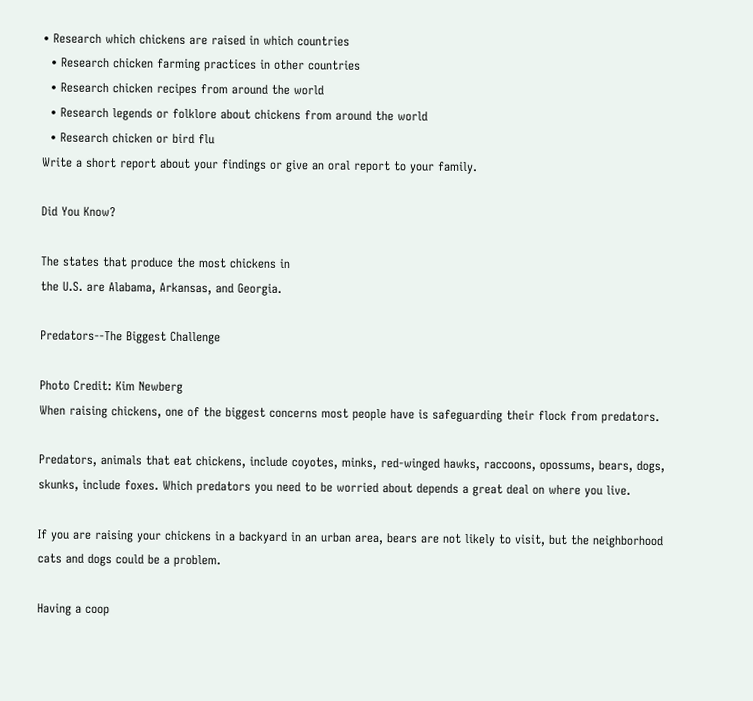• Research which chickens are raised in which countries
  • Research chicken farming practices in other countries
  • Research chicken recipes from around the world
  • Research legends or folklore about chickens from around the world
  • Research chicken or bird flu
Write a short report about your findings or give an oral report to your family.

Did You Know?

The states that produce the most chickens in
the U.S. are Alabama, Arkansas, and Georgia.

Predators--The Biggest Challenge

Photo Credit: Kim Newberg
When raising chickens, one of the biggest concerns most people have is safeguarding their flock from predators.

Predators, animals that eat chickens, include coyotes, minks, red-winged hawks, raccoons, opossums, bears, dogs, skunks, include foxes. Which predators you need to be worried about depends a great deal on where you live.

If you are raising your chickens in a backyard in an urban area, bears are not likely to visit, but the neighborhood cats and dogs could be a problem.

Having a coop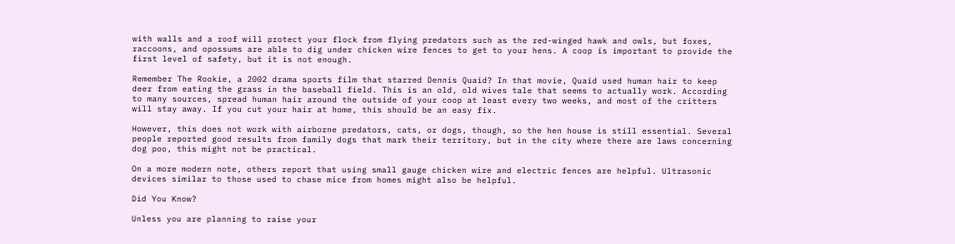with walls and a roof will protect your flock from flying predators such as the red-winged hawk and owls, but foxes, raccoons, and opossums are able to dig under chicken wire fences to get to your hens. A coop is important to provide the first level of safety, but it is not enough.

Remember The Rookie, a 2002 drama sports film that starred Dennis Quaid? In that movie, Quaid used human hair to keep deer from eating the grass in the baseball field. This is an old, old wives tale that seems to actually work. According to many sources, spread human hair around the outside of your coop at least every two weeks, and most of the critters will stay away. If you cut your hair at home, this should be an easy fix.

However, this does not work with airborne predators, cats, or dogs, though, so the hen house is still essential. Several people reported good results from family dogs that mark their territory, but in the city where there are laws concerning dog poo, this might not be practical.

On a more modern note, others report that using small gauge chicken wire and electric fences are helpful. Ultrasonic devices similar to those used to chase mice from homes might also be helpful.

Did You Know?

Unless you are planning to raise your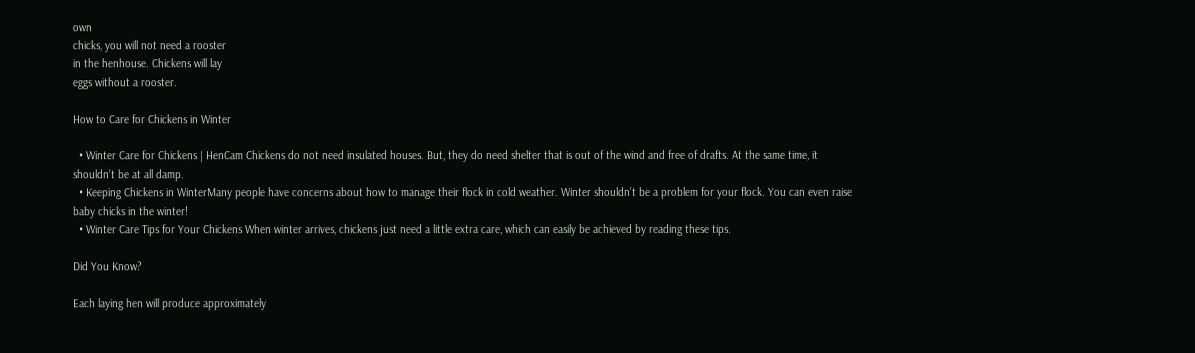own
chicks, you will not need a rooster
in the henhouse. Chickens will lay
eggs without a rooster.

How to Care for Chickens in Winter

  • Winter Care for Chickens | HenCam Chickens do not need insulated houses. But, they do need shelter that is out of the wind and free of drafts. At the same time, it shouldn’t be at all damp.
  • Keeping Chickens in WinterMany people have concerns about how to manage their flock in cold weather. Winter shouldn’t be a problem for your flock. You can even raise baby chicks in the winter!
  • Winter Care Tips for Your Chickens When winter arrives, chickens just need a little extra care, which can easily be achieved by reading these tips.

Did You Know?

Each laying hen will produce approximately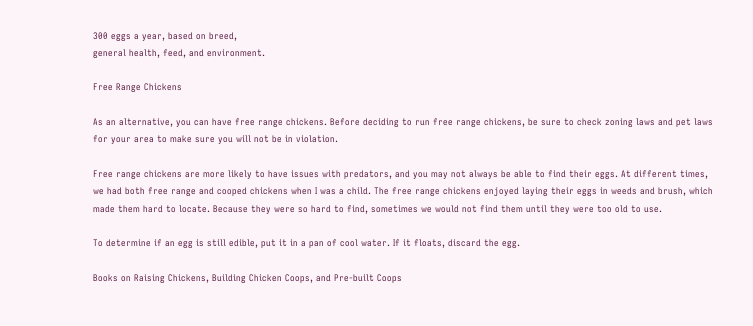300 eggs a year, based on breed,
general health, feed, and environment.

Free Range Chickens

As an alternative, you can have free range chickens. Before deciding to run free range chickens, be sure to check zoning laws and pet laws for your area to make sure you will not be in violation.

Free range chickens are more likely to have issues with predators, and you may not always be able to find their eggs. At different times, we had both free range and cooped chickens when I was a child. The free range chickens enjoyed laying their eggs in weeds and brush, which made them hard to locate. Because they were so hard to find, sometimes we would not find them until they were too old to use.

To determine if an egg is still edible, put it in a pan of cool water. If it floats, discard the egg.

Books on Raising Chickens, Building Chicken Coops, and Pre-built Coops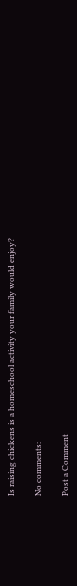Is raising chickens is a homeschool activity your family would enjoy?

No comments:

Post a Comment